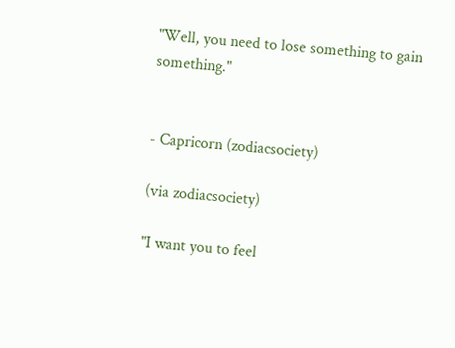"Well, you need to lose something to gain something."


- Capricorn (zodiacsociety)

(via zodiacsociety)

"I want you to feel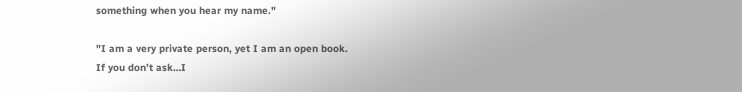something when you hear my name."

"I am a very private person, yet I am an open book.
If you don’t ask…I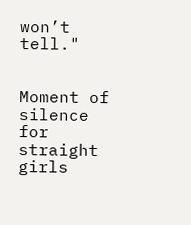won’t tell."


Moment of silence for straight girls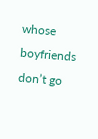whose boyfriends don’t go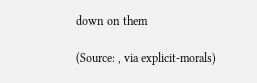down on them

(Source: , via explicit-morals)